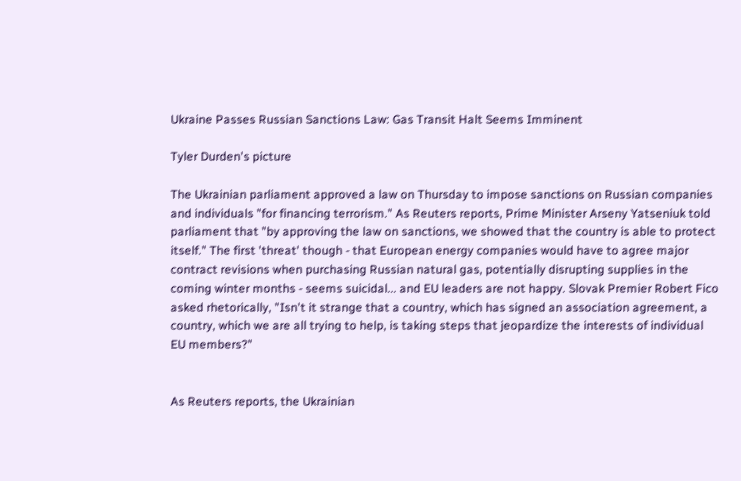Ukraine Passes Russian Sanctions Law: Gas Transit Halt Seems Imminent

Tyler Durden's picture

The Ukrainian parliament approved a law on Thursday to impose sanctions on Russian companies and individuals "for financing terrorism." As Reuters reports, Prime Minister Arseny Yatseniuk told parliament that "by approving the law on sanctions, we showed that the country is able to protect itself." The first 'threat' though - that European energy companies would have to agree major contract revisions when purchasing Russian natural gas, potentially disrupting supplies in the coming winter months - seems suicidal... and EU leaders are not happy. Slovak Premier Robert Fico asked rhetorically, "Isn't it strange that a country, which has signed an association agreement, a country, which we are all trying to help, is taking steps that jeopardize the interests of individual EU members?"


As Reuters reports, the Ukrainian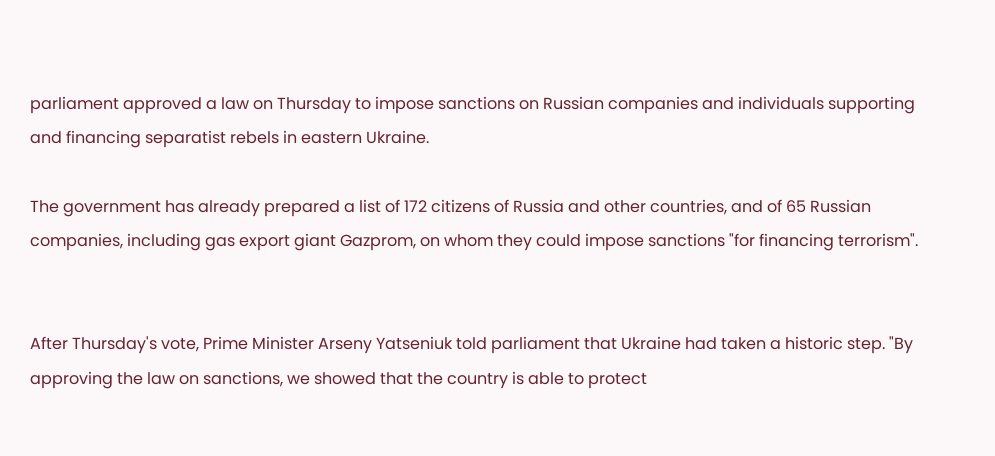parliament approved a law on Thursday to impose sanctions on Russian companies and individuals supporting and financing separatist rebels in eastern Ukraine.

The government has already prepared a list of 172 citizens of Russia and other countries, and of 65 Russian companies, including gas export giant Gazprom, on whom they could impose sanctions "for financing terrorism".


After Thursday's vote, Prime Minister Arseny Yatseniuk told parliament that Ukraine had taken a historic step. "By approving the law on sanctions, we showed that the country is able to protect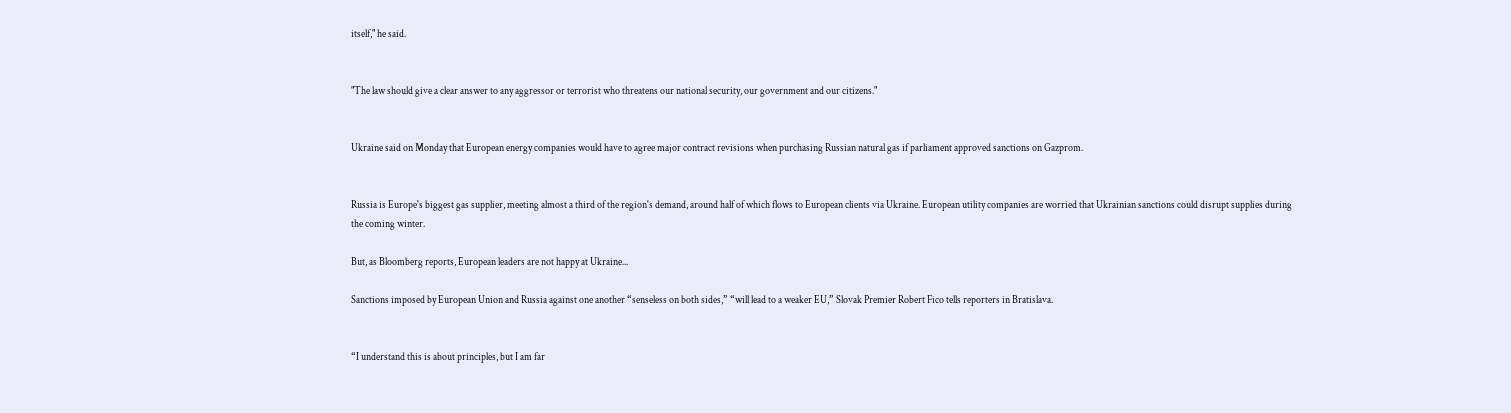itself," he said.


"The law should give a clear answer to any aggressor or terrorist who threatens our national security, our government and our citizens."


Ukraine said on Monday that European energy companies would have to agree major contract revisions when purchasing Russian natural gas if parliament approved sanctions on Gazprom.


Russia is Europe's biggest gas supplier, meeting almost a third of the region's demand, around half of which flows to European clients via Ukraine. European utility companies are worried that Ukrainian sanctions could disrupt supplies during the coming winter.

But, as Bloomberg reports, European leaders are not happy at Ukraine...

Sanctions imposed by European Union and Russia against one another “senseless on both sides,” “will lead to a weaker EU,” Slovak Premier Robert Fico tells reporters in Bratislava.


“I understand this is about principles, but I am far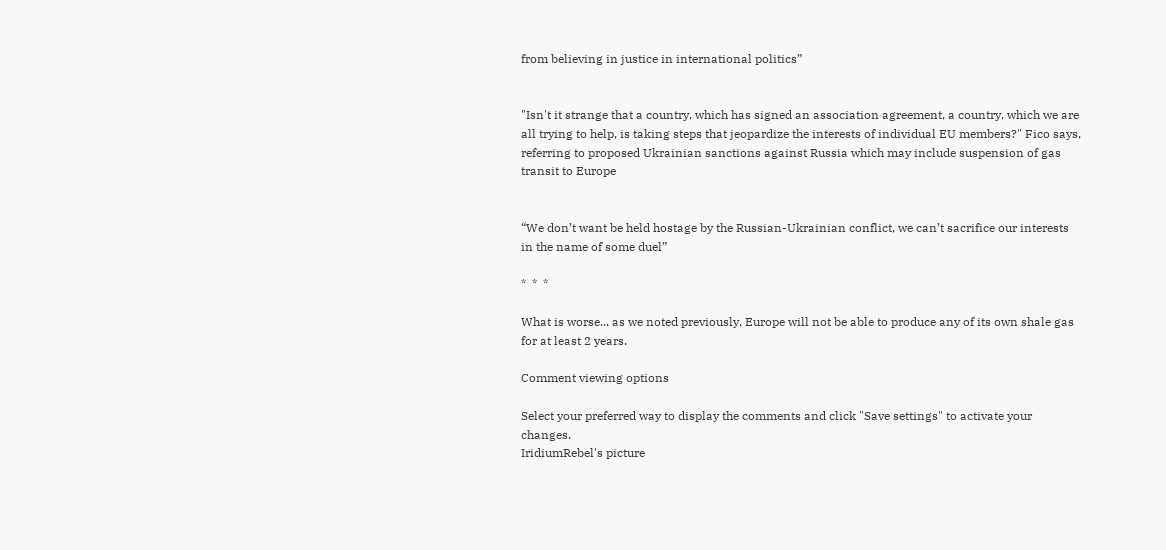from believing in justice in international politics”


"Isn't it strange that a country, which has signed an association agreement, a country, which we are all trying to help, is taking steps that jeopardize the interests of individual EU members?" Fico says, referring to proposed Ukrainian sanctions against Russia which may include suspension of gas transit to Europe


“We don’t want be held hostage by the Russian-Ukrainian conflict, we can’t sacrifice our interests in the name of some duel”

*  *  *

What is worse... as we noted previously, Europe will not be able to produce any of its own shale gas for at least 2 years.

Comment viewing options

Select your preferred way to display the comments and click "Save settings" to activate your changes.
IridiumRebel's picture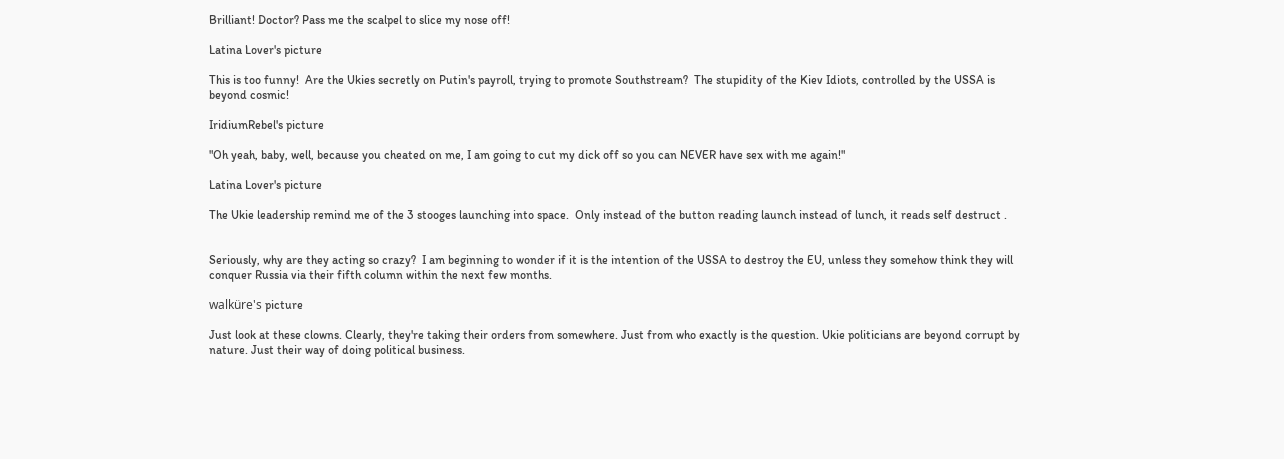Brilliant! Doctor? Pass me the scalpel to slice my nose off!

Latina Lover's picture

This is too funny!  Are the Ukies secretly on Putin's payroll, trying to promote Southstream?  The stupidity of the Kiev Idiots, controlled by the USSA is beyond cosmic!

IridiumRebel's picture

"Oh yeah, baby, well, because you cheated on me, I am going to cut my dick off so you can NEVER have sex with me again!"

Latina Lover's picture

The Ukie leadership remind me of the 3 stooges launching into space.  Only instead of the button reading launch instead of lunch, it reads self destruct .


Seriously, why are they acting so crazy?  I am beginning to wonder if it is the intention of the USSA to destroy the EU, unless they somehow think they will conquer Russia via their fifth column within the next few months.

walküre's picture

Just look at these clowns. Clearly, they're taking their orders from somewhere. Just from who exactly is the question. Ukie politicians are beyond corrupt by nature. Just their way of doing political business.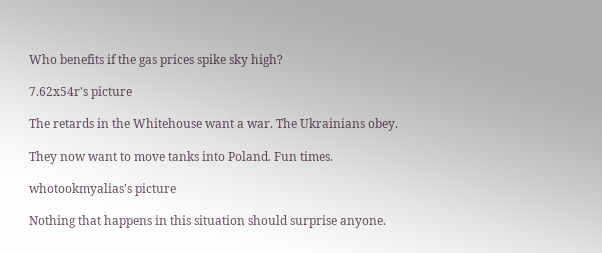Who benefits if the gas prices spike sky high?

7.62x54r's picture

The retards in the Whitehouse want a war. The Ukrainians obey.

They now want to move tanks into Poland. Fun times.

whotookmyalias's picture

Nothing that happens in this situation should surprise anyone.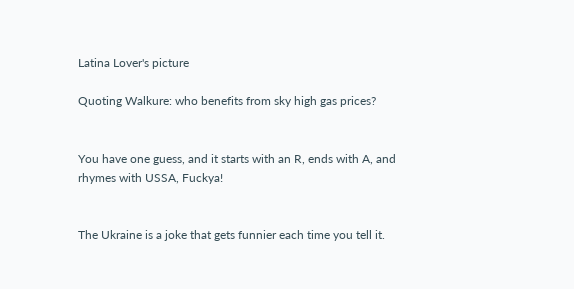Latina Lover's picture

Quoting Walkure: who benefits from sky high gas prices?


You have one guess, and it starts with an R, ends with A, and rhymes with USSA, Fuckya!


The Ukraine is a joke that gets funnier each time you tell it.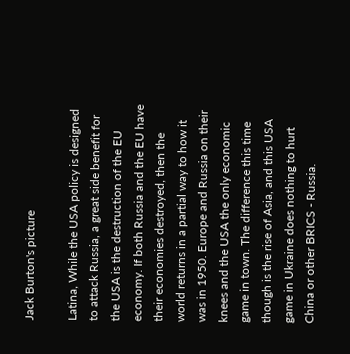Jack Burton's picture

Latina, While the USA policy is designed to attack Russia, a great side benefit for the USA is the destruction of the EU economy. If both Russia and the EU have their economies destroyed, then the world returns in a partial way to how it was in 1950. Europe and Russia on their knees and the USA the only economic game in town. The difference this time though is the rise of Asia, and this USA game in Ukraine does nothing to hurt China or other BRICS - Russia.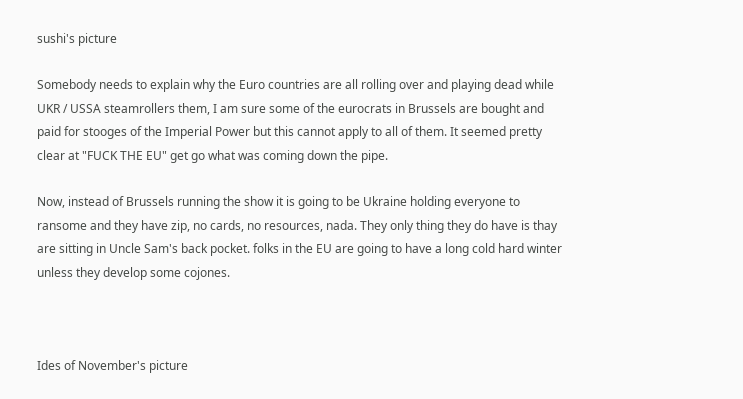sushi's picture

Somebody needs to explain why the Euro countries are all rolling over and playing dead while UKR / USSA steamrollers them, I am sure some of the eurocrats in Brussels are bought and paid for stooges of the Imperial Power but this cannot apply to all of them. It seemed pretty clear at "FUCK THE EU" get go what was coming down the pipe.

Now, instead of Brussels running the show it is going to be Ukraine holding everyone to ransome and they have zip, no cards, no resources, nada. They only thing they do have is thay are sitting in Uncle Sam's back pocket. folks in the EU are going to have a long cold hard winter unless they develop some cojones.



Ides of November's picture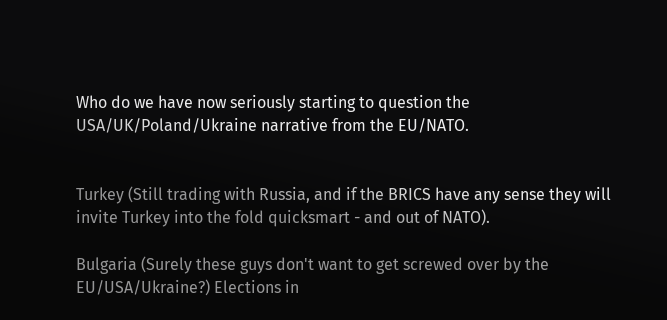Who do we have now seriously starting to question the USA/UK/Poland/Ukraine narrative from the EU/NATO.


Turkey (Still trading with Russia, and if the BRICS have any sense they will invite Turkey into the fold quicksmart - and out of NATO).

Bulgaria (Surely these guys don't want to get screwed over by the EU/USA/Ukraine?) Elections in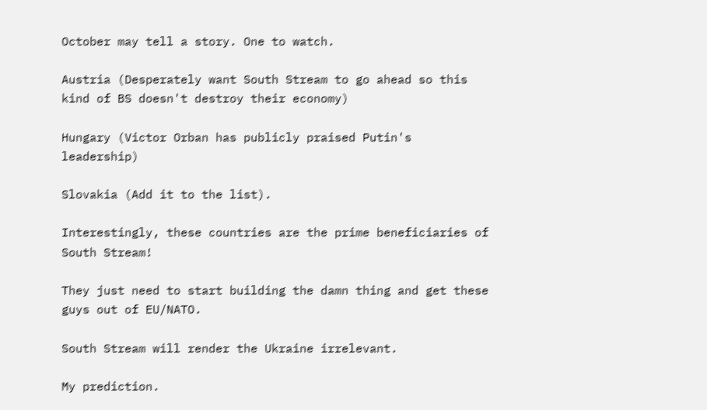October may tell a story. One to watch.

Austria (Desperately want South Stream to go ahead so this kind of BS doesn't destroy their economy)

Hungary (Victor Orban has publicly praised Putin's leadership)

Slovakia (Add it to the list).

Interestingly, these countries are the prime beneficiaries of South Stream!

They just need to start building the damn thing and get these guys out of EU/NATO.

South Stream will render the Ukraine irrelevant.

My prediction.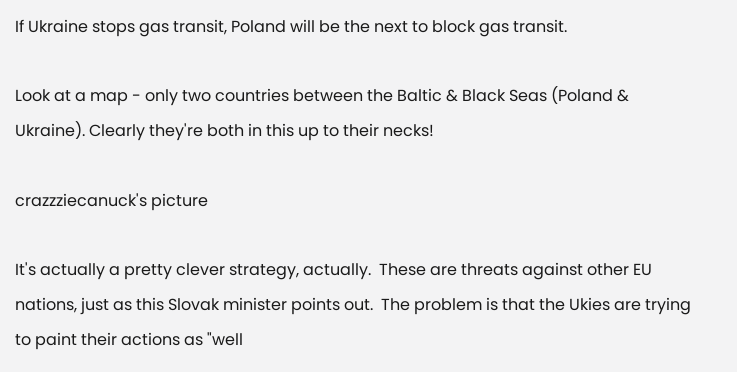If Ukraine stops gas transit, Poland will be the next to block gas transit.

Look at a map - only two countries between the Baltic & Black Seas (Poland & Ukraine). Clearly they're both in this up to their necks!

crazzziecanuck's picture

It's actually a pretty clever strategy, actually.  These are threats against other EU nations, just as this Slovak minister points out.  The problem is that the Ukies are trying to paint their actions as "well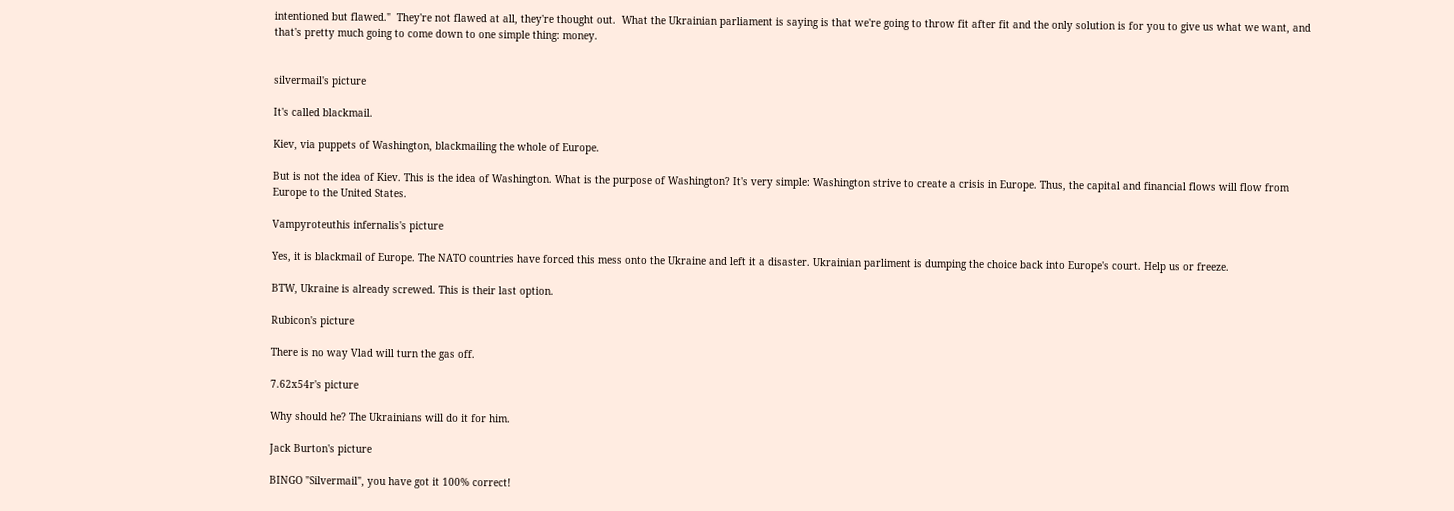intentioned but flawed."  They're not flawed at all, they're thought out.  What the Ukrainian parliament is saying is that we're going to throw fit after fit and the only solution is for you to give us what we want, and that's pretty much going to come down to one simple thing: money.


silvermail's picture

It's called blackmail.

Kiev, via puppets of Washington, blackmailing the whole of Europe.

But is not the idea of Kiev. This is the idea of Washington. What is the purpose of Washington? It's very simple: Washington strive to create a crisis in Europe. Thus, the capital and financial flows will flow from Europe to the United States.

Vampyroteuthis infernalis's picture

Yes, it is blackmail of Europe. The NATO countries have forced this mess onto the Ukraine and left it a disaster. Ukrainian parliment is dumping the choice back into Europe's court. Help us or freeze.

BTW, Ukraine is already screwed. This is their last option.

Rubicon's picture

There is no way Vlad will turn the gas off.

7.62x54r's picture

Why should he? The Ukrainians will do it for him.

Jack Burton's picture

BINGO "Silvermail", you have got it 100% correct!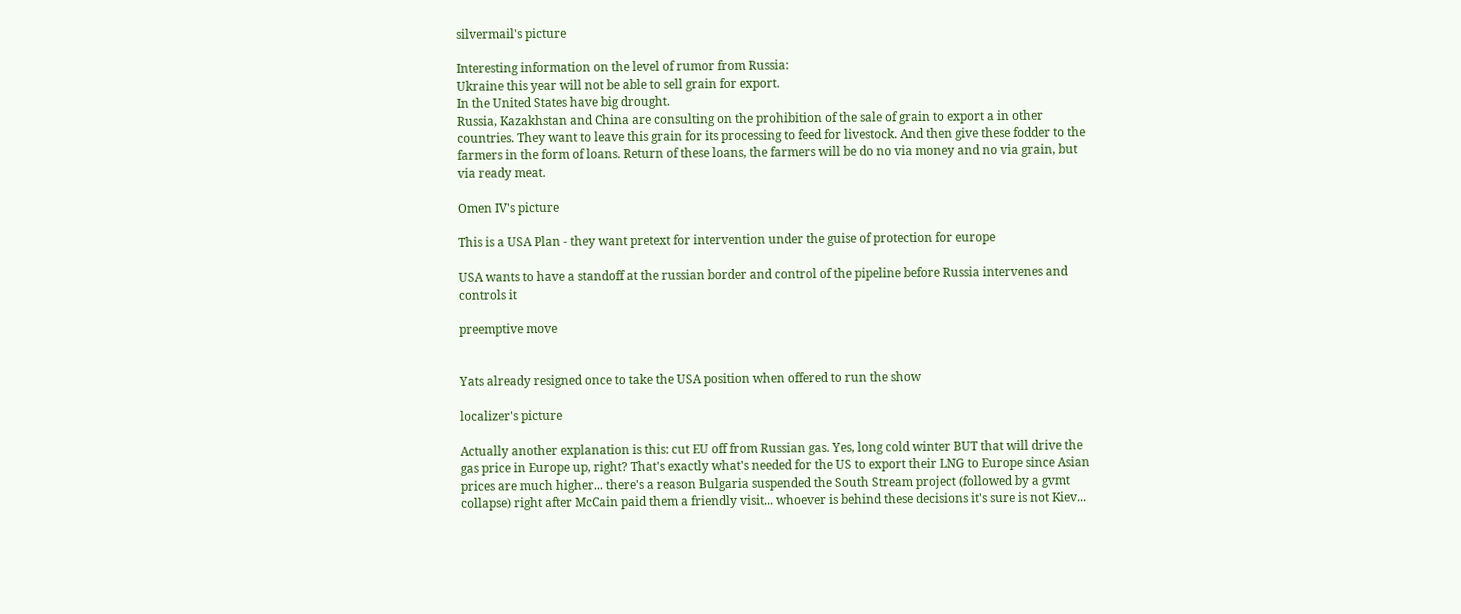silvermail's picture

Interesting information on the level of rumor from Russia:
Ukraine this year will not be able to sell grain for export.
In the United States have big drought.
Russia, Kazakhstan and China are consulting on the prohibition of the sale of grain to export a in other countries. They want to leave this grain for its processing to feed for livestock. And then give these fodder to the farmers in the form of loans. Return of these loans, the farmers will be do no via money and no via grain, but via ready meat.

Omen IV's picture

This is a USA Plan - they want pretext for intervention under the guise of protection for europe

USA wants to have a standoff at the russian border and control of the pipeline before Russia intervenes and controls it

preemptive move


Yats already resigned once to take the USA position when offered to run the show

localizer's picture

Actually another explanation is this: cut EU off from Russian gas. Yes, long cold winter BUT that will drive the gas price in Europe up, right? That's exactly what's needed for the US to export their LNG to Europe since Asian prices are much higher... there's a reason Bulgaria suspended the South Stream project (followed by a gvmt collapse) right after McCain paid them a friendly visit... whoever is behind these decisions it's sure is not Kiev...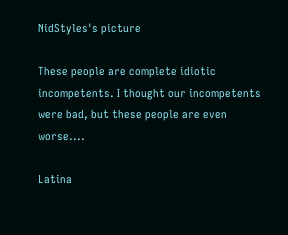NidStyles's picture

These people are complete idiotic incompetents. I thought our incompetents were bad, but these people are even worse....

Latina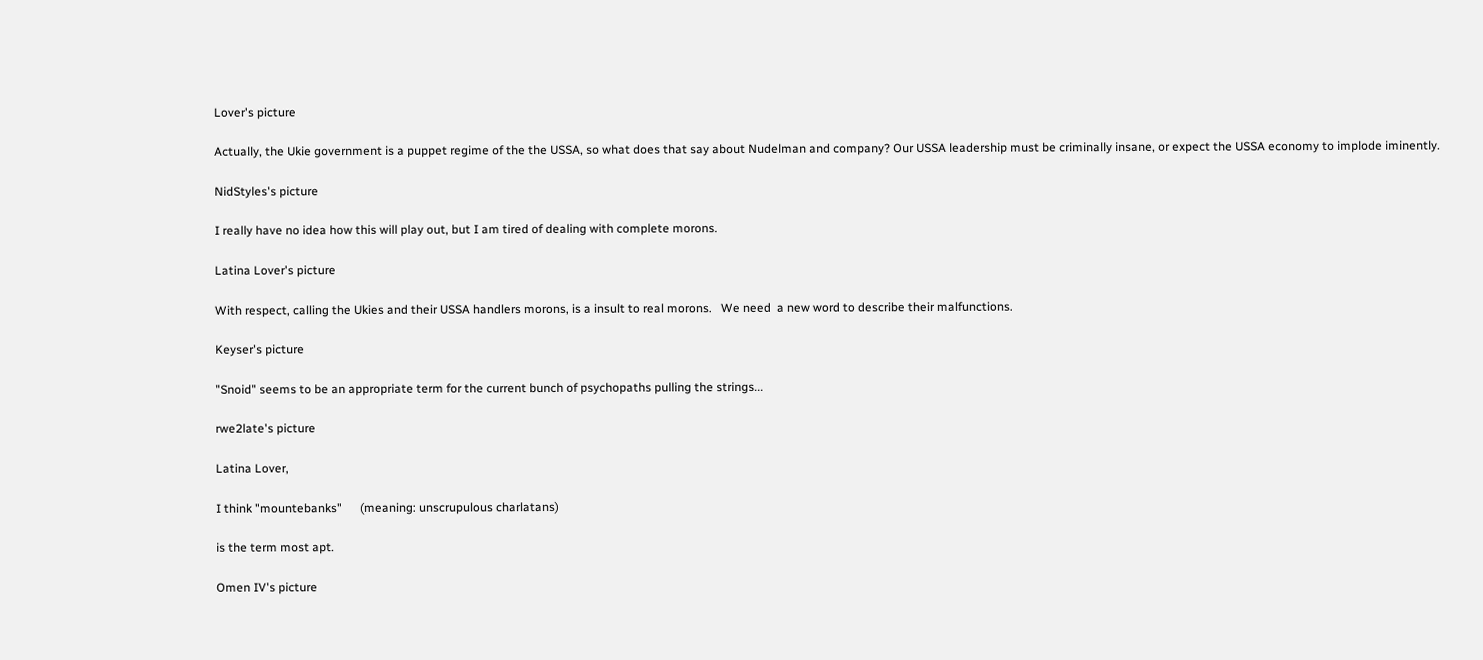Lover's picture

Actually, the Ukie government is a puppet regime of the the USSA, so what does that say about Nudelman and company? Our USSA leadership must be criminally insane, or expect the USSA economy to implode iminently.

NidStyles's picture

I really have no idea how this will play out, but I am tired of dealing with complete morons.

Latina Lover's picture

With respect, calling the Ukies and their USSA handlers morons, is a insult to real morons.   We need  a new word to describe their malfunctions.

Keyser's picture

"Snoid" seems to be an appropriate term for the current bunch of psychopaths pulling the strings...

rwe2late's picture

Latina Lover,

I think "mountebanks"      (meaning: unscrupulous charlatans)

is the term most apt.

Omen IV's picture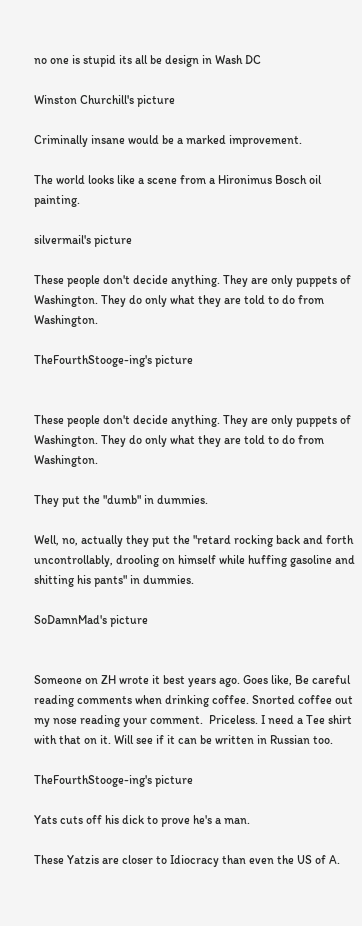no one is stupid its all be design in Wash DC

Winston Churchill's picture

Criminally insane would be a marked improvement.

The world looks like a scene from a Hironimus Bosch oil painting.

silvermail's picture

These people don't decide anything. They are only puppets of Washington. They do only what they are told to do from Washington.

TheFourthStooge-ing's picture


These people don't decide anything. They are only puppets of Washington. They do only what they are told to do from Washington.

They put the "dumb" in dummies.

Well, no, actually they put the "retard rocking back and forth uncontrollably, drooling on himself while huffing gasoline and shitting his pants" in dummies.

SoDamnMad's picture


Someone on ZH wrote it best years ago. Goes like, Be careful reading comments when drinking coffee. Snorted coffee out my nose reading your comment.  Priceless. I need a Tee shirt with that on it. Will see if it can be written in Russian too.

TheFourthStooge-ing's picture

Yats cuts off his dick to prove he's a man.

These Yatzis are closer to Idiocracy than even the US of A.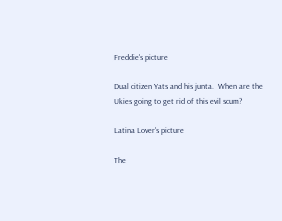Freddie's picture

Dual citizen Yats and his junta.  When are the Ukies going to get rid of this evil scum?

Latina Lover's picture

The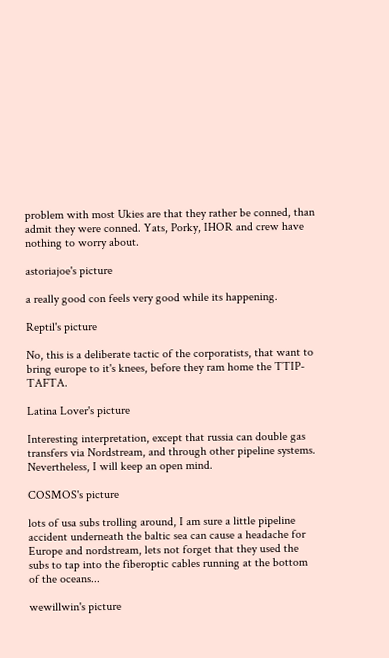problem with most Ukies are that they rather be conned, than admit they were conned. Yats, Porky, IHOR and crew have nothing to worry about.

astoriajoe's picture

a really good con feels very good while its happening.

Reptil's picture

No, this is a deliberate tactic of the corporatists, that want to bring europe to it's knees, before they ram home the TTIP-TAFTA.

Latina Lover's picture

Interesting interpretation, except that russia can double gas transfers via Nordstream, and through other pipeline systems.   Nevertheless, I will keep an open mind.

COSMOS's picture

lots of usa subs trolling around, I am sure a little pipeline accident underneath the baltic sea can cause a headache for Europe and nordstream, lets not forget that they used the subs to tap into the fiberoptic cables running at the bottom of the oceans...

wewillwin's picture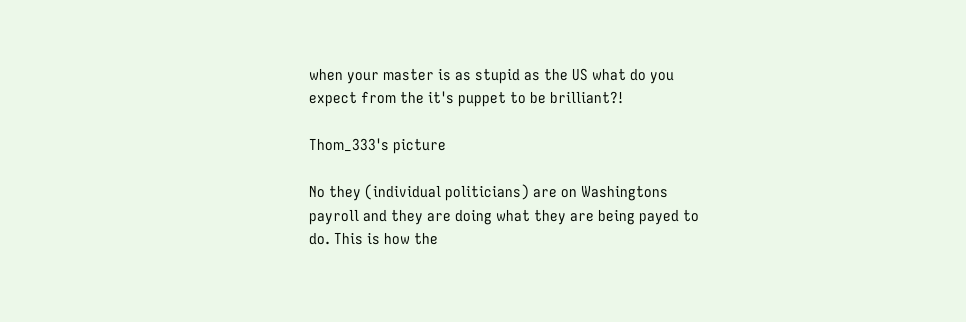when your master is as stupid as the US what do you expect from the it's puppet to be brilliant?!

Thom_333's picture

No they (individual politicians) are on Washingtons payroll and they are doing what they are being payed to do. This is how the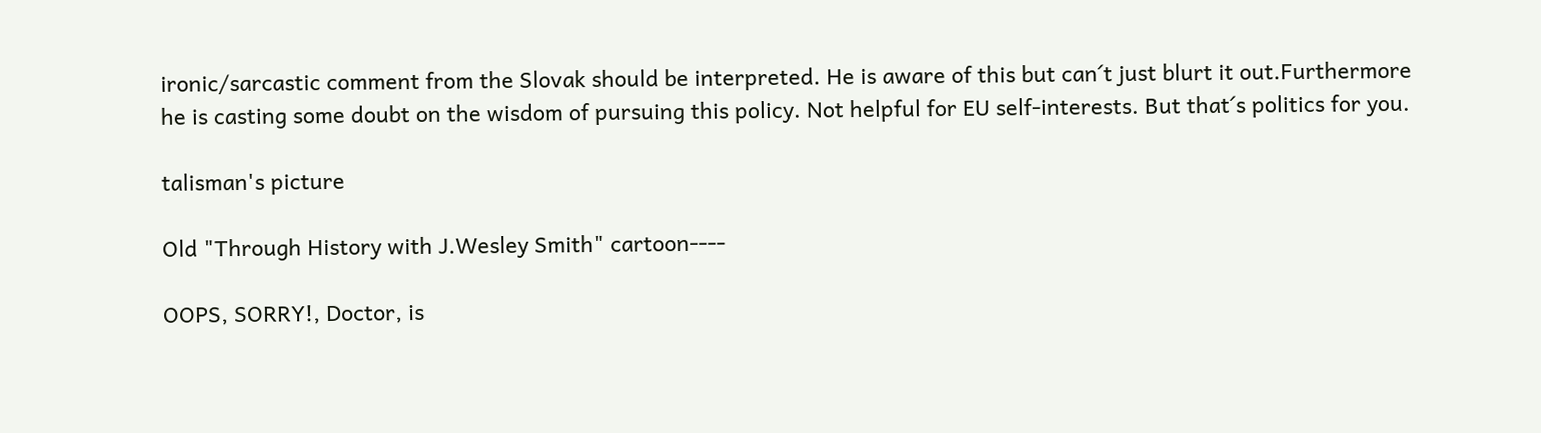ironic/sarcastic comment from the Slovak should be interpreted. He is aware of this but can´t just blurt it out.Furthermore he is casting some doubt on the wisdom of pursuing this policy. Not helpful for EU self-interests. But that´s politics for you.

talisman's picture

Old "Through History with J.Wesley Smith" cartoon----

OOPS, SORRY!, Doctor, is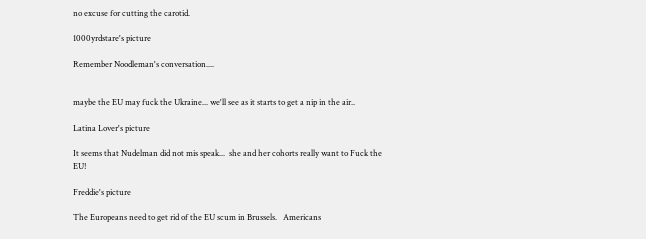no excuse for cutting the carotid.

1000yrdstare's picture

Remember Noodleman's conversation....


maybe the EU may fuck the Ukraine... we'll see as it starts to get a nip in the air..

Latina Lover's picture

It seems that Nudelman did not mis speak...  she and her cohorts really want to Fuck the EU!

Freddie's picture

The Europeans need to get rid of the EU scum in Brussels.   Americans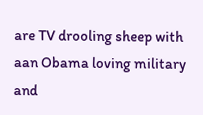are TV drooling sheep with aan Obama loving military and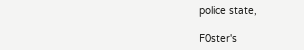police state,

F0ster's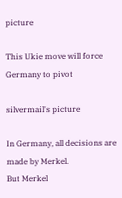picture

This Ukie move will force Germany to pivot

silvermail's picture

In Germany, all decisions are made by Merkel.
But Merkel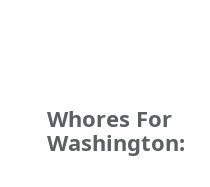Whores For Washington: